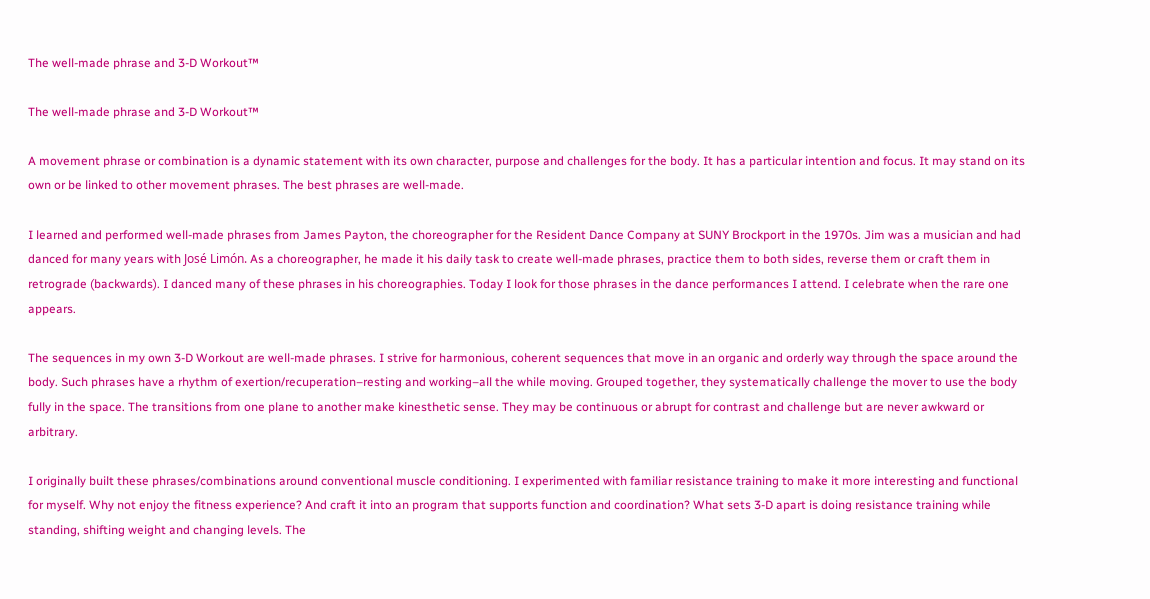The well-made phrase and 3-D Workout™

The well-made phrase and 3-D Workout™

A movement phrase or combination is a dynamic statement with its own character, purpose and challenges for the body. It has a particular intention and focus. It may stand on its own or be linked to other movement phrases. The best phrases are well-made.

I learned and performed well-made phrases from James Payton, the choreographer for the Resident Dance Company at SUNY Brockport in the 1970s. Jim was a musician and had danced for many years with José Limón. As a choreographer, he made it his daily task to create well-made phrases, practice them to both sides, reverse them or craft them in retrograde (backwards). I danced many of these phrases in his choreographies. Today I look for those phrases in the dance performances I attend. I celebrate when the rare one appears.

The sequences in my own 3-D Workout are well-made phrases. I strive for harmonious, coherent sequences that move in an organic and orderly way through the space around the body. Such phrases have a rhythm of exertion/recuperation–resting and working–all the while moving. Grouped together, they systematically challenge the mover to use the body fully in the space. The transitions from one plane to another make kinesthetic sense. They may be continuous or abrupt for contrast and challenge but are never awkward or arbitrary.

I originally built these phrases/combinations around conventional muscle conditioning. I experimented with familiar resistance training to make it more interesting and functional for myself. Why not enjoy the fitness experience? And craft it into an program that supports function and coordination? What sets 3-D apart is doing resistance training while standing, shifting weight and changing levels. The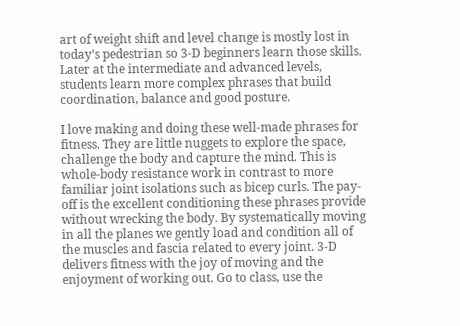art of weight shift and level change is mostly lost in today’s pedestrian so 3-D beginners learn those skills. Later at the intermediate and advanced levels, students learn more complex phrases that build coordination, balance and good posture.

I love making and doing these well-made phrases for fitness. They are little nuggets to explore the space, challenge the body and capture the mind. This is whole-body resistance work in contrast to more familiar joint isolations such as bicep curls. The pay-off is the excellent conditioning these phrases provide without wrecking the body. By systematically moving in all the planes we gently load and condition all of the muscles and fascia related to every joint. 3-D delivers fitness with the joy of moving and the enjoyment of working out. Go to class, use the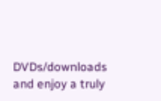DVDs/downloads and enjoy a truly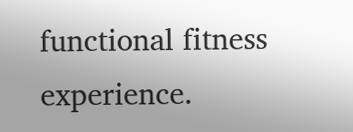functional fitness experience.